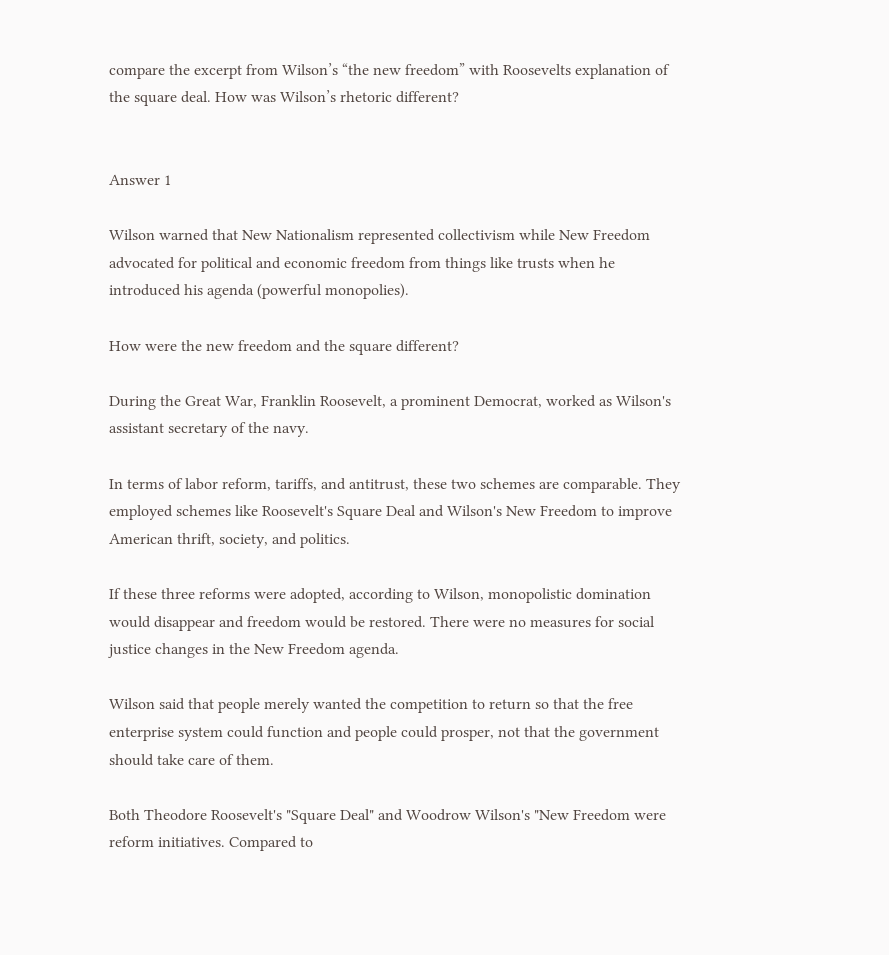compare the excerpt from Wilson’s “the new freedom” with Roosevelts explanation of the square deal. How was Wilson’s rhetoric different?


Answer 1

Wilson warned that New Nationalism represented collectivism while New Freedom advocated for political and economic freedom from things like trusts when he introduced his agenda (powerful monopolies).

How were the new freedom and the square different?

During the Great War, Franklin Roosevelt, a prominent Democrat, worked as Wilson's assistant secretary of the navy.

In terms of labor reform, tariffs, and antitrust, these two schemes are comparable. They employed schemes like Roosevelt's Square Deal and Wilson's New Freedom to improve American thrift, society, and politics.

If these three reforms were adopted, according to Wilson, monopolistic domination would disappear and freedom would be restored. There were no measures for social justice changes in the New Freedom agenda.

Wilson said that people merely wanted the competition to return so that the free enterprise system could function and people could prosper, not that the government should take care of them.

Both Theodore Roosevelt's "Square Deal" and Woodrow Wilson's "New Freedom were reform initiatives. Compared to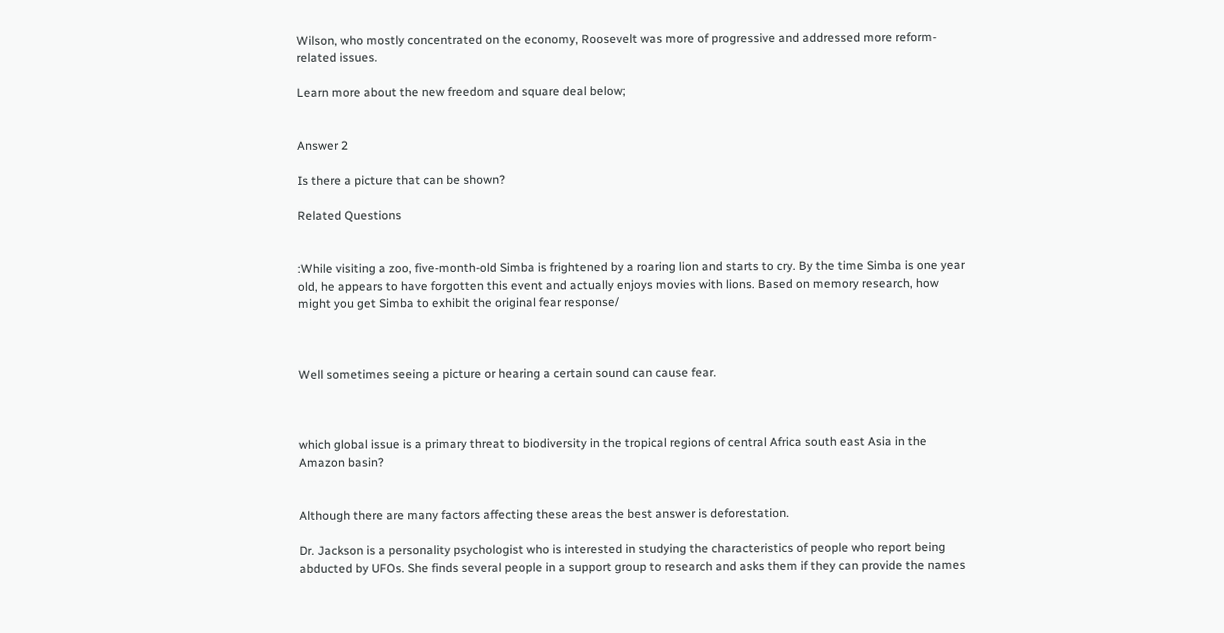Wilson, who mostly concentrated on the economy, Roosevelt was more of progressive and addressed more reform-related issues.

Learn more about the new freedom and square deal below;


Answer 2

Is there a picture that can be shown?

Related Questions


:While visiting a zoo, five-month-old Simba is frightened by a roaring lion and starts to cry. By the time Simba is one year old, he appears to have forgotten this event and actually enjoys movies with lions. Based on memory research, how might you get Simba to exhibit the original fear response/



Well sometimes seeing a picture or hearing a certain sound can cause fear.



which global issue is a primary threat to biodiversity in the tropical regions of central Africa south east Asia in the Amazon basin?


Although there are many factors affecting these areas the best answer is deforestation.

Dr. Jackson is a personality psychologist who is interested in studying the characteristics of people who report being abducted by UFOs. She finds several people in a support group to research and asks them if they can provide the names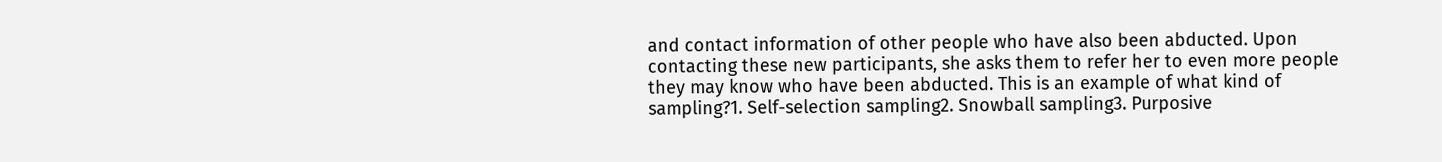and contact information of other people who have also been abducted. Upon contacting these new participants, she asks them to refer her to even more people they may know who have been abducted. This is an example of what kind of sampling?1. Self-selection sampling2. Snowball sampling3. Purposive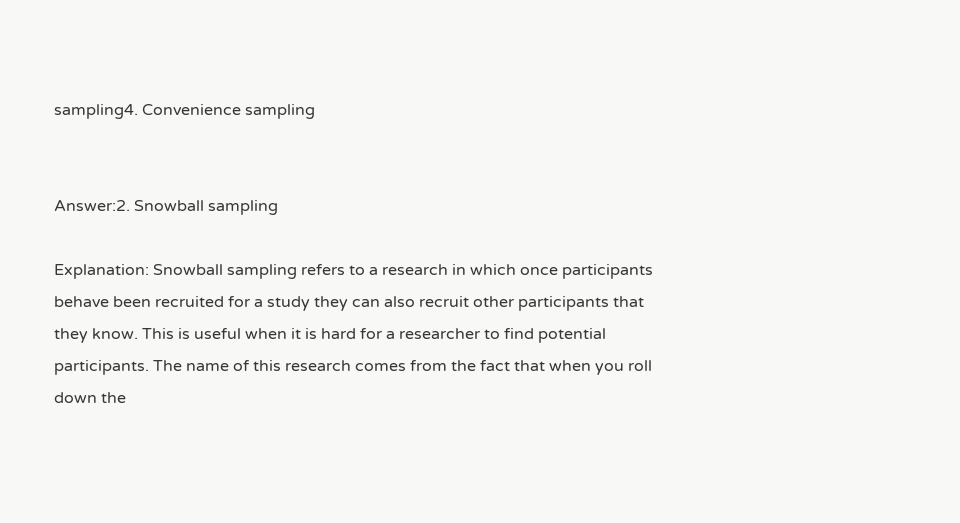sampling4. Convenience sampling


Answer:2. Snowball sampling

Explanation: Snowball sampling refers to a research in which once participants behave been recruited for a study they can also recruit other participants that they know. This is useful when it is hard for a researcher to find potential participants. The name of this research comes from the fact that when you roll down the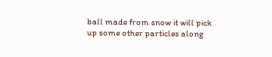ball made from snow it will pick up some other particles along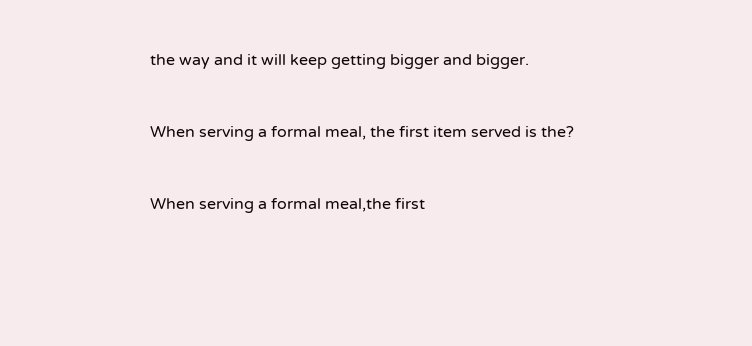the way and it will keep getting bigger and bigger.


When serving a formal meal, the first item served is the?


When serving a formal meal,the first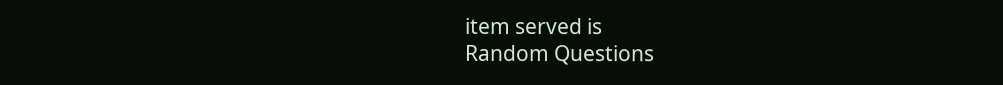item served is
Random Questions